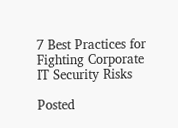7 Best Practices for Fighting Corporate IT Security Risks

Posted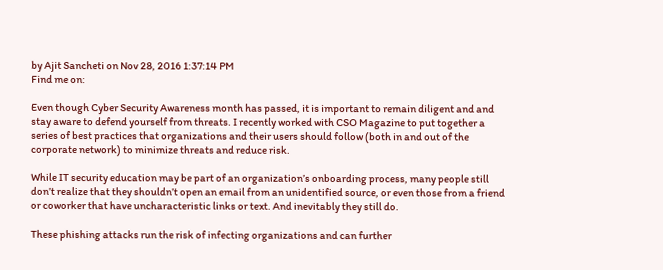by Ajit Sancheti on Nov 28, 2016 1:37:14 PM
Find me on:

Even though Cyber Security Awareness month has passed, it is important to remain diligent and and stay aware to defend yourself from threats. I recently worked with CSO Magazine to put together a series of best practices that organizations and their users should follow (both in and out of the corporate network) to minimize threats and reduce risk.

While IT security education may be part of an organization’s onboarding process, many people still don’t realize that they shouldn’t open an email from an unidentified source, or even those from a friend or coworker that have uncharacteristic links or text. And inevitably they still do.

These phishing attacks run the risk of infecting organizations and can further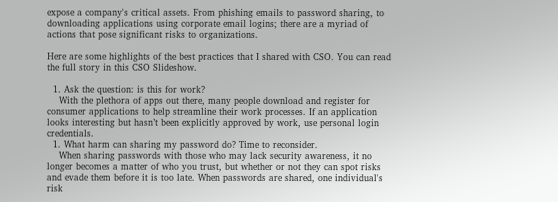expose a company's critical assets. From phishing emails to password sharing, to downloading applications using corporate email logins; there are a myriad of actions that pose significant risks to organizations.

Here are some highlights of the best practices that I shared with CSO. You can read the full story in this CSO Slideshow.

  1. Ask the question: is this for work?
    With the plethora of apps out there, many people download and register for consumer applications to help streamline their work processes. If an application looks interesting but hasn’t been explicitly approved by work, use personal login credentials.
  1. What harm can sharing my password do? Time to reconsider.
    When sharing passwords with those who may lack security awareness, it no longer becomes a matter of who you trust, but whether or not they can spot risks and evade them before it is too late. When passwords are shared, one individual's risk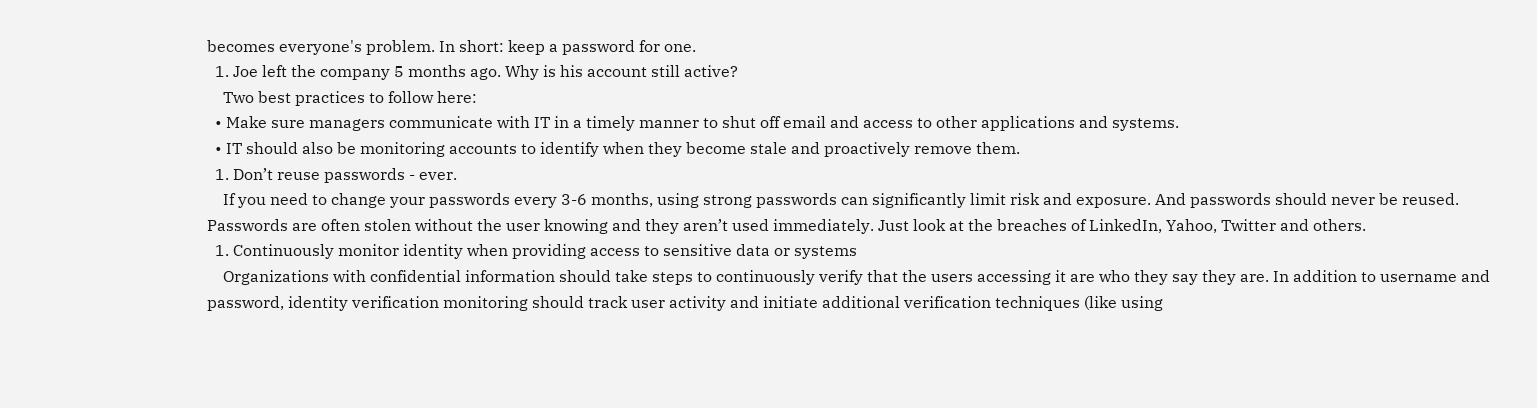becomes everyone's problem. In short: keep a password for one.
  1. Joe left the company 5 months ago. Why is his account still active?
    Two best practices to follow here:
  • Make sure managers communicate with IT in a timely manner to shut off email and access to other applications and systems.
  • IT should also be monitoring accounts to identify when they become stale and proactively remove them.
  1. Don’t reuse passwords - ever.
    If you need to change your passwords every 3-6 months, using strong passwords can significantly limit risk and exposure. And passwords should never be reused. Passwords are often stolen without the user knowing and they aren’t used immediately. Just look at the breaches of LinkedIn, Yahoo, Twitter and others.
  1. Continuously monitor identity when providing access to sensitive data or systems
    Organizations with confidential information should take steps to continuously verify that the users accessing it are who they say they are. In addition to username and password, identity verification monitoring should track user activity and initiate additional verification techniques (like using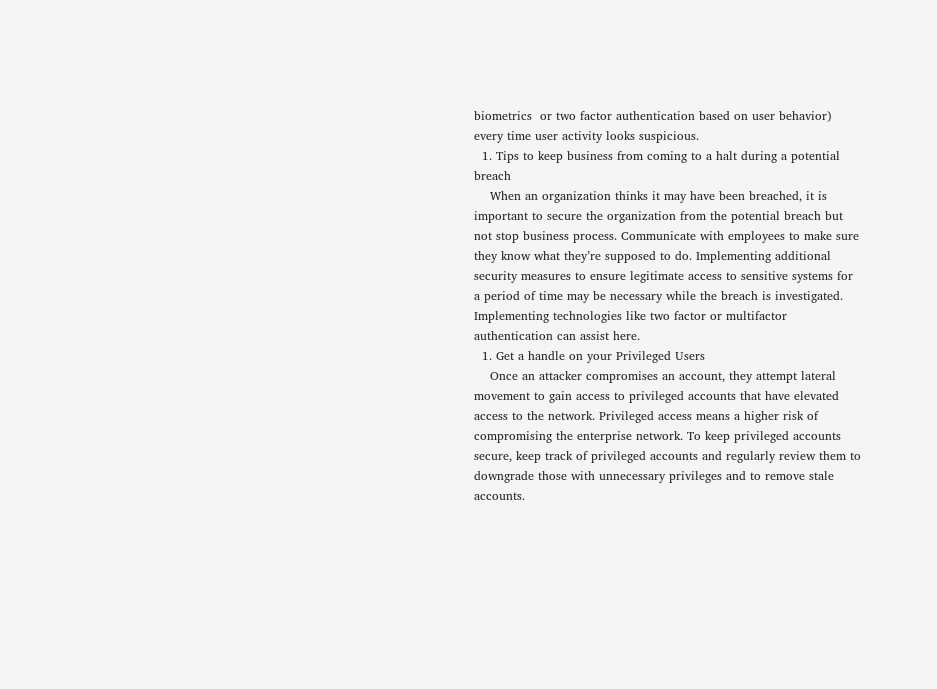biometrics  or two factor authentication based on user behavior) every time user activity looks suspicious.
  1. Tips to keep business from coming to a halt during a potential breach
    When an organization thinks it may have been breached, it is important to secure the organization from the potential breach but not stop business process. Communicate with employees to make sure they know what they’re supposed to do. Implementing additional security measures to ensure legitimate access to sensitive systems for a period of time may be necessary while the breach is investigated. Implementing technologies like two factor or multifactor authentication can assist here.
  1. Get a handle on your Privileged Users
    Once an attacker compromises an account, they attempt lateral movement to gain access to privileged accounts that have elevated access to the network. Privileged access means a higher risk of compromising the enterprise network. To keep privileged accounts secure, keep track of privileged accounts and regularly review them to downgrade those with unnecessary privileges and to remove stale accounts.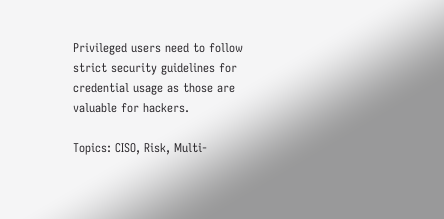Privileged users need to follow strict security guidelines for credential usage as those are valuable for hackers.

Topics: CISO, Risk, Multi-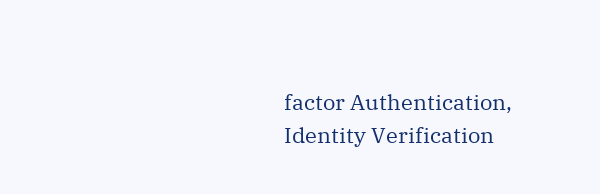factor Authentication, Identity Verification